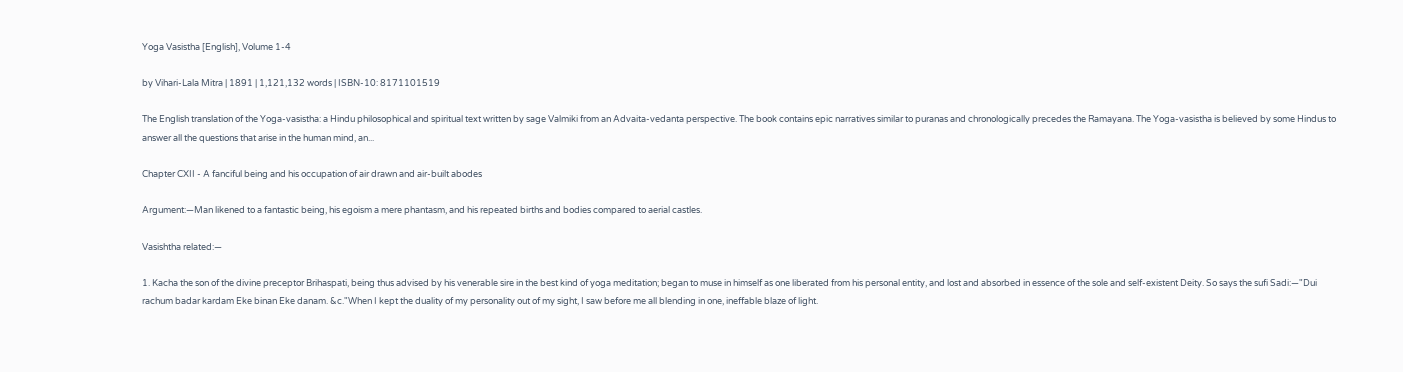Yoga Vasistha [English], Volume 1-4

by Vihari-Lala Mitra | 1891 | 1,121,132 words | ISBN-10: 8171101519

The English translation of the Yoga-vasistha: a Hindu philosophical and spiritual text written by sage Valmiki from an Advaita-vedanta perspective. The book contains epic narratives similar to puranas and chronologically precedes the Ramayana. The Yoga-vasistha is believed by some Hindus to answer all the questions that arise in the human mind, an...

Chapter CXII - A fanciful being and his occupation of air drawn and air-built abodes

Argument:—Man likened to a fantastic being, his egoism a mere phantasm, and his repeated births and bodies compared to aerial castles.

Vasishtha related:—

1. Kacha the son of the divine preceptor Brihaspati, being thus advised by his venerable sire in the best kind of yoga meditation; began to muse in himself as one liberated from his personal entity, and lost and absorbed in essence of the sole and self-existent Deity. So says the sufi Sadi:—"Dui rachum badar kardam Eke binan Eke danam. &c."When I kept the duality of my personality out of my sight, I saw before me all blending in one, ineffable blaze of light.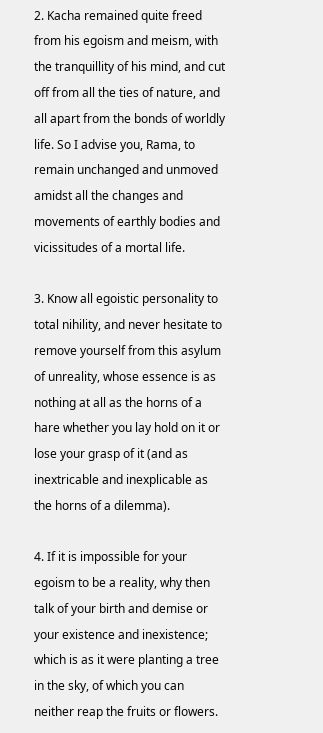2. Kacha remained quite freed from his egoism and meism, with the tranquillity of his mind, and cut off from all the ties of nature, and all apart from the bonds of worldly life. So I advise you, Rama, to remain unchanged and unmoved amidst all the changes and movements of earthly bodies and vicissitudes of a mortal life.

3. Know all egoistic personality to total nihility, and never hesitate to remove yourself from this asylum of unreality, whose essence is as nothing at all as the horns of a hare whether you lay hold on it or lose your grasp of it (and as inextricable and inexplicable as the horns of a dilemma).

4. If it is impossible for your egoism to be a reality, why then talk of your birth and demise or your existence and inexistence; which is as it were planting a tree in the sky, of which you can neither reap the fruits or flowers.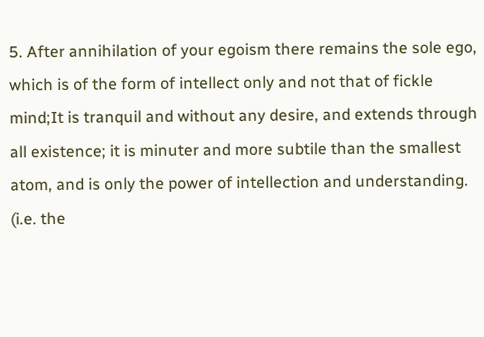5. After annihilation of your egoism there remains the sole ego, which is of the form of intellect only and not that of fickle mind;It is tranquil and without any desire, and extends through all existence; it is minuter and more subtile than the smallest atom, and is only the power of intellection and understanding. (i.e. the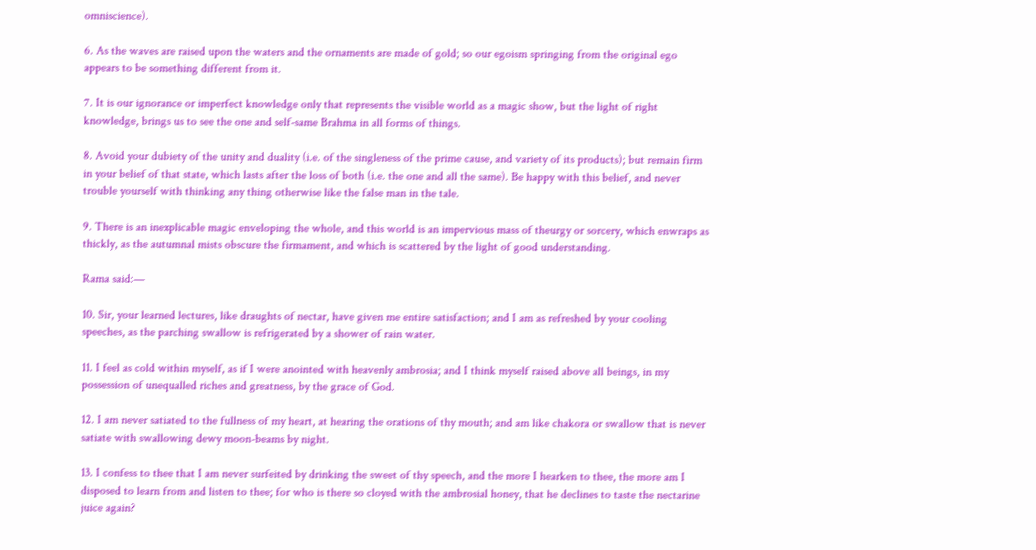omniscience).

6. As the waves are raised upon the waters and the ornaments are made of gold; so our egoism springing from the original ego appears to be something different from it.

7. It is our ignorance or imperfect knowledge only that represents the visible world as a magic show, but the light of right knowledge, brings us to see the one and self-same Brahma in all forms of things.

8. Avoid your dubiety of the unity and duality (i.e. of the singleness of the prime cause, and variety of its products); but remain firm in your belief of that state, which lasts after the loss of both (i.e. the one and all the same). Be happy with this belief, and never trouble yourself with thinking any thing otherwise like the false man in the tale.

9. There is an inexplicable magic enveloping the whole, and this world is an impervious mass of theurgy or sorcery, which enwraps as thickly, as the autumnal mists obscure the firmament, and which is scattered by the light of good understanding.

Rama said:—

10. Sir, your learned lectures, like draughts of nectar, have given me entire satisfaction; and I am as refreshed by your cooling speeches, as the parching swallow is refrigerated by a shower of rain water.

11. I feel as cold within myself, as if I were anointed with heavenly ambrosia; and I think myself raised above all beings, in my possession of unequalled riches and greatness, by the grace of God.

12. I am never satiated to the fullness of my heart, at hearing the orations of thy mouth; and am like chakora or swallow that is never satiate with swallowing dewy moon-beams by night.

13. I confess to thee that I am never surfeited by drinking the sweet of thy speech, and the more I hearken to thee, the more am I disposed to learn from and listen to thee; for who is there so cloyed with the ambrosial honey, that he declines to taste the nectarine juice again?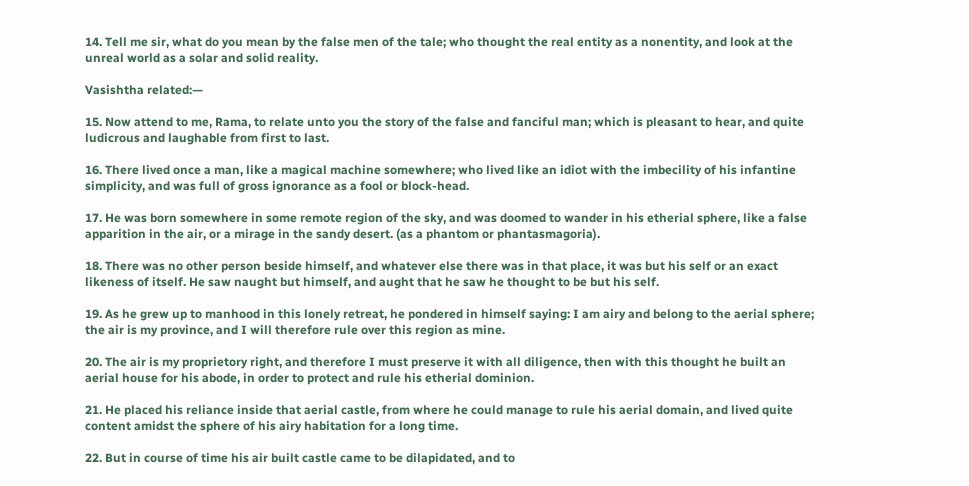14. Tell me sir, what do you mean by the false men of the tale; who thought the real entity as a nonentity, and look at the unreal world as a solar and solid reality.

Vasishtha related:—

15. Now attend to me, Rama, to relate unto you the story of the false and fanciful man; which is pleasant to hear, and quite ludicrous and laughable from first to last.

16. There lived once a man, like a magical machine somewhere; who lived like an idiot with the imbecility of his infantine simplicity, and was full of gross ignorance as a fool or block-head.

17. He was born somewhere in some remote region of the sky, and was doomed to wander in his etherial sphere, like a false apparition in the air, or a mirage in the sandy desert. (as a phantom or phantasmagoria).

18. There was no other person beside himself, and whatever else there was in that place, it was but his self or an exact likeness of itself. He saw naught but himself, and aught that he saw he thought to be but his self.

19. As he grew up to manhood in this lonely retreat, he pondered in himself saying: I am airy and belong to the aerial sphere; the air is my province, and I will therefore rule over this region as mine.

20. The air is my proprietory right, and therefore I must preserve it with all diligence, then with this thought he built an aerial house for his abode, in order to protect and rule his etherial dominion.

21. He placed his reliance inside that aerial castle, from where he could manage to rule his aerial domain, and lived quite content amidst the sphere of his airy habitation for a long time.

22. But in course of time his air built castle came to be dilapidated, and to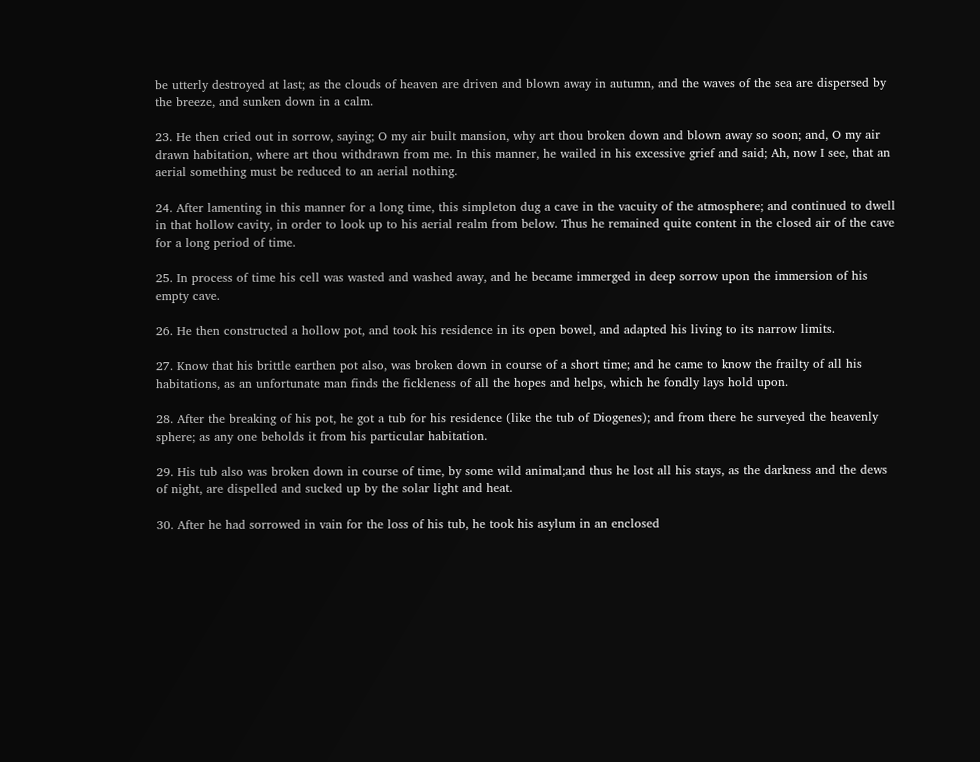be utterly destroyed at last; as the clouds of heaven are driven and blown away in autumn, and the waves of the sea are dispersed by the breeze, and sunken down in a calm.

23. He then cried out in sorrow, saying; O my air built mansion, why art thou broken down and blown away so soon; and, O my air drawn habitation, where art thou withdrawn from me. In this manner, he wailed in his excessive grief and said; Ah, now I see, that an aerial something must be reduced to an aerial nothing.

24. After lamenting in this manner for a long time, this simpleton dug a cave in the vacuity of the atmosphere; and continued to dwell in that hollow cavity, in order to look up to his aerial realm from below. Thus he remained quite content in the closed air of the cave for a long period of time.

25. In process of time his cell was wasted and washed away, and he became immerged in deep sorrow upon the immersion of his empty cave.

26. He then constructed a hollow pot, and took his residence in its open bowel, and adapted his living to its narrow limits.

27. Know that his brittle earthen pot also, was broken down in course of a short time; and he came to know the frailty of all his habitations, as an unfortunate man finds the fickleness of all the hopes and helps, which he fondly lays hold upon.

28. After the breaking of his pot, he got a tub for his residence (like the tub of Diogenes); and from there he surveyed the heavenly sphere; as any one beholds it from his particular habitation.

29. His tub also was broken down in course of time, by some wild animal;and thus he lost all his stays, as the darkness and the dews of night, are dispelled and sucked up by the solar light and heat.

30. After he had sorrowed in vain for the loss of his tub, he took his asylum in an enclosed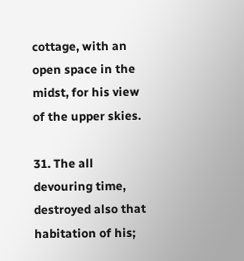cottage, with an open space in the midst, for his view of the upper skies.

31. The all devouring time, destroyed also that habitation of his;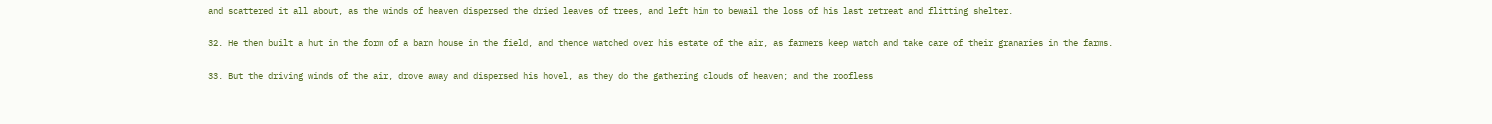and scattered it all about, as the winds of heaven dispersed the dried leaves of trees, and left him to bewail the loss of his last retreat and flitting shelter.

32. He then built a hut in the form of a barn house in the field, and thence watched over his estate of the air, as farmers keep watch and take care of their granaries in the farms.

33. But the driving winds of the air, drove away and dispersed his hovel, as they do the gathering clouds of heaven; and the roofless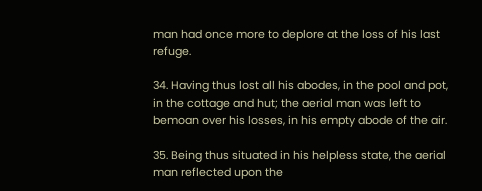man had once more to deplore at the loss of his last refuge.

34. Having thus lost all his abodes, in the pool and pot, in the cottage and hut; the aerial man was left to bemoan over his losses, in his empty abode of the air.

35. Being thus situated in his helpless state, the aerial man reflected upon the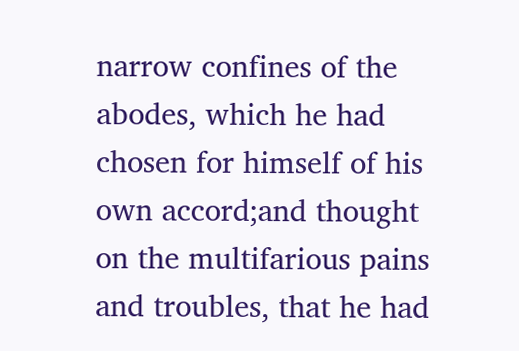narrow confines of the abodes, which he had chosen for himself of his own accord;and thought on the multifarious pains and troubles, that he had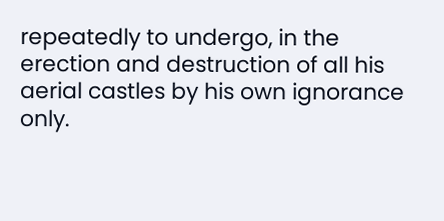repeatedly to undergo, in the erection and destruction of all his aerial castles by his own ignorance only.